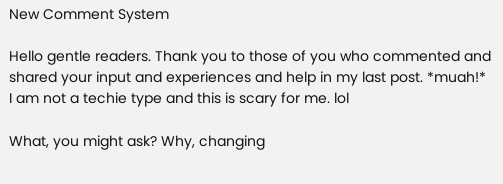New Comment System

Hello gentle readers. Thank you to those of you who commented and shared your input and experiences and help in my last post. *muah!* I am not a techie type and this is scary for me. lol

What, you might ask? Why, changing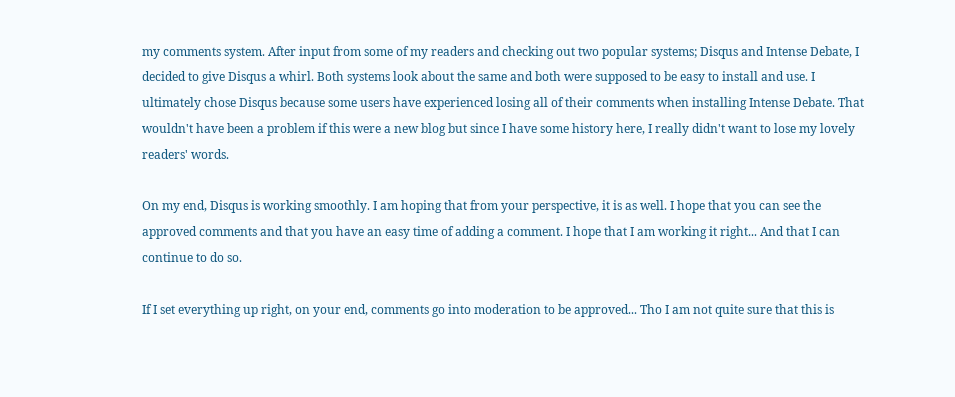my comments system. After input from some of my readers and checking out two popular systems; Disqus and Intense Debate, I decided to give Disqus a whirl. Both systems look about the same and both were supposed to be easy to install and use. I ultimately chose Disqus because some users have experienced losing all of their comments when installing Intense Debate. That wouldn't have been a problem if this were a new blog but since I have some history here, I really didn't want to lose my lovely readers' words.

On my end, Disqus is working smoothly. I am hoping that from your perspective, it is as well. I hope that you can see the approved comments and that you have an easy time of adding a comment. I hope that I am working it right... And that I can continue to do so.

If I set everything up right, on your end, comments go into moderation to be approved... Tho I am not quite sure that this is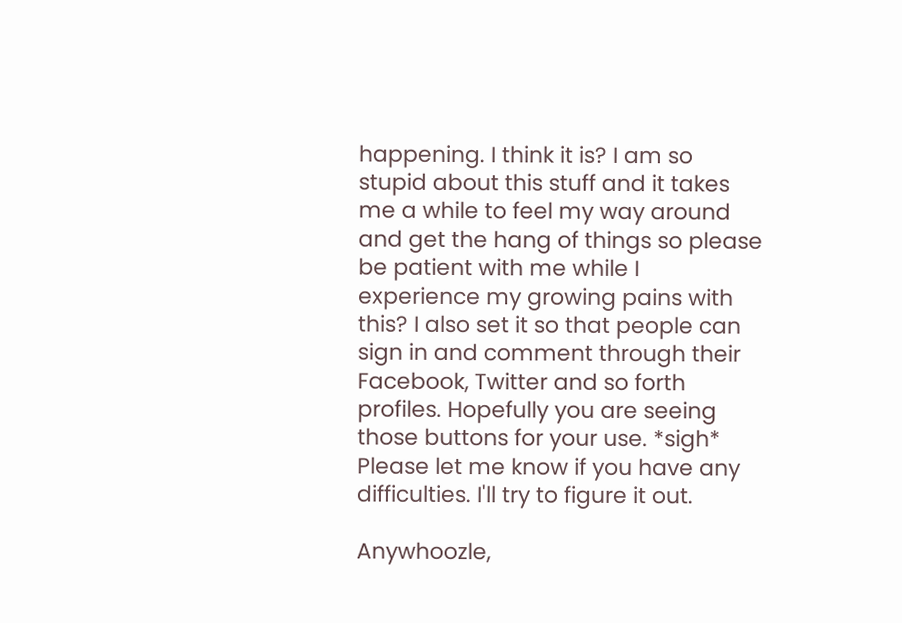happening. I think it is? I am so stupid about this stuff and it takes me a while to feel my way around and get the hang of things so please be patient with me while I experience my growing pains with this? I also set it so that people can sign in and comment through their Facebook, Twitter and so forth profiles. Hopefully you are seeing those buttons for your use. *sigh* Please let me know if you have any difficulties. I'll try to figure it out.

Anywhoozle,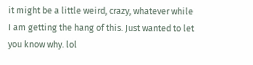it might be a little weird, crazy, whatever while I am getting the hang of this. Just wanted to let you know why. lol